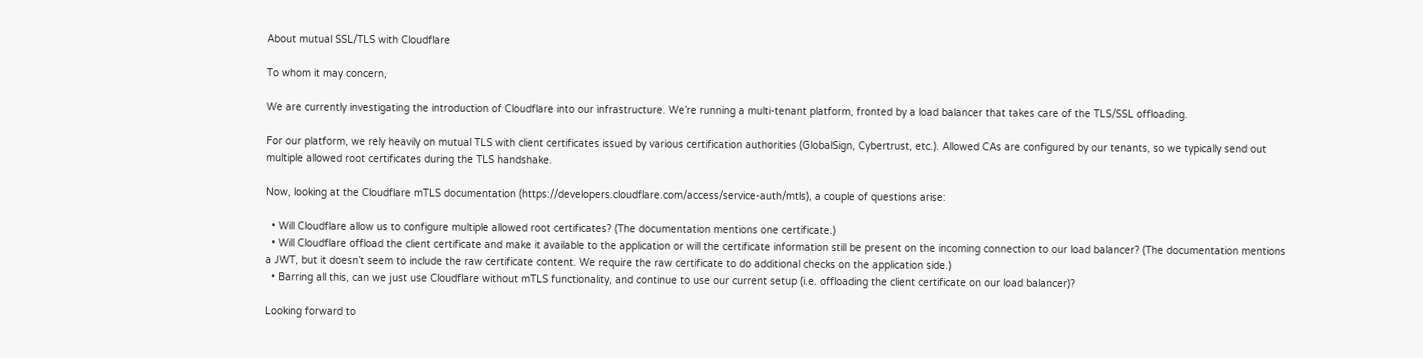About mutual SSL/TLS with Cloudflare

To whom it may concern,

We are currently investigating the introduction of Cloudflare into our infrastructure. We’re running a multi-tenant platform, fronted by a load balancer that takes care of the TLS/SSL offloading.

For our platform, we rely heavily on mutual TLS with client certificates issued by various certification authorities (GlobalSign, Cybertrust, etc.). Allowed CAs are configured by our tenants, so we typically send out multiple allowed root certificates during the TLS handshake.

Now, looking at the Cloudflare mTLS documentation (https://developers.cloudflare.com/access/service-auth/mtls), a couple of questions arise:

  • Will Cloudflare allow us to configure multiple allowed root certificates? (The documentation mentions one certificate.)
  • Will Cloudflare offload the client certificate and make it available to the application or will the certificate information still be present on the incoming connection to our load balancer? (The documentation mentions a JWT, but it doesn’t seem to include the raw certificate content. We require the raw certificate to do additional checks on the application side.)
  • Barring all this, can we just use Cloudflare without mTLS functionality, and continue to use our current setup (i.e. offloading the client certificate on our load balancer)?

Looking forward to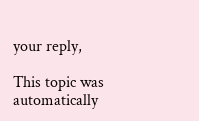your reply,

This topic was automatically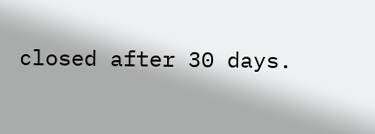closed after 30 days.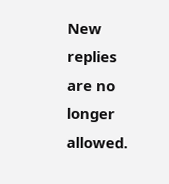New replies are no longer allowed.